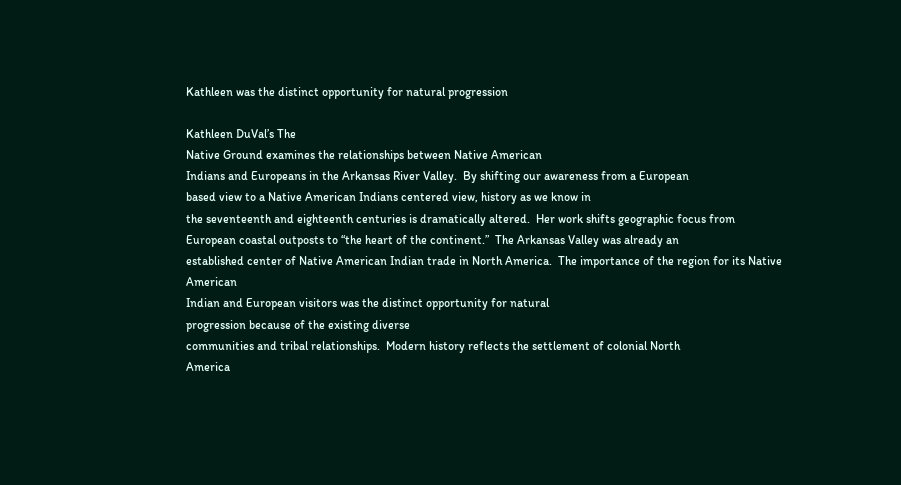Kathleen was the distinct opportunity for natural progression

Kathleen DuVal’s The
Native Ground examines the relationships between Native American
Indians and Europeans in the Arkansas River Valley.  By shifting our awareness from a European
based view to a Native American Indians centered view, history as we know in
the seventeenth and eighteenth centuries is dramatically altered.  Her work shifts geographic focus from
European coastal outposts to “the heart of the continent.”  The Arkansas Valley was already an
established center of Native American Indian trade in North America.  The importance of the region for its Native American
Indian and European visitors was the distinct opportunity for natural
progression because of the existing diverse
communities and tribal relationships.  Modern history reflects the settlement of colonial North
America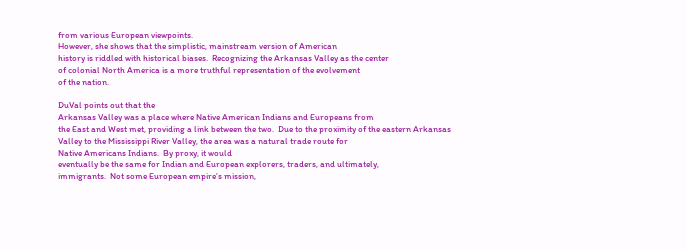from various European viewpoints.
However, she shows that the simplistic, mainstream version of American
history is riddled with historical biases.  Recognizing the Arkansas Valley as the center
of colonial North America is a more truthful representation of the evolvement
of the nation.

DuVal points out that the
Arkansas Valley was a place where Native American Indians and Europeans from
the East and West met, providing a link between the two.  Due to the proximity of the eastern Arkansas
Valley to the Mississippi River Valley, the area was a natural trade route for
Native Americans Indians.  By proxy, it would
eventually be the same for Indian and European explorers, traders, and ultimately,
immigrants.  Not some European empire’s mission,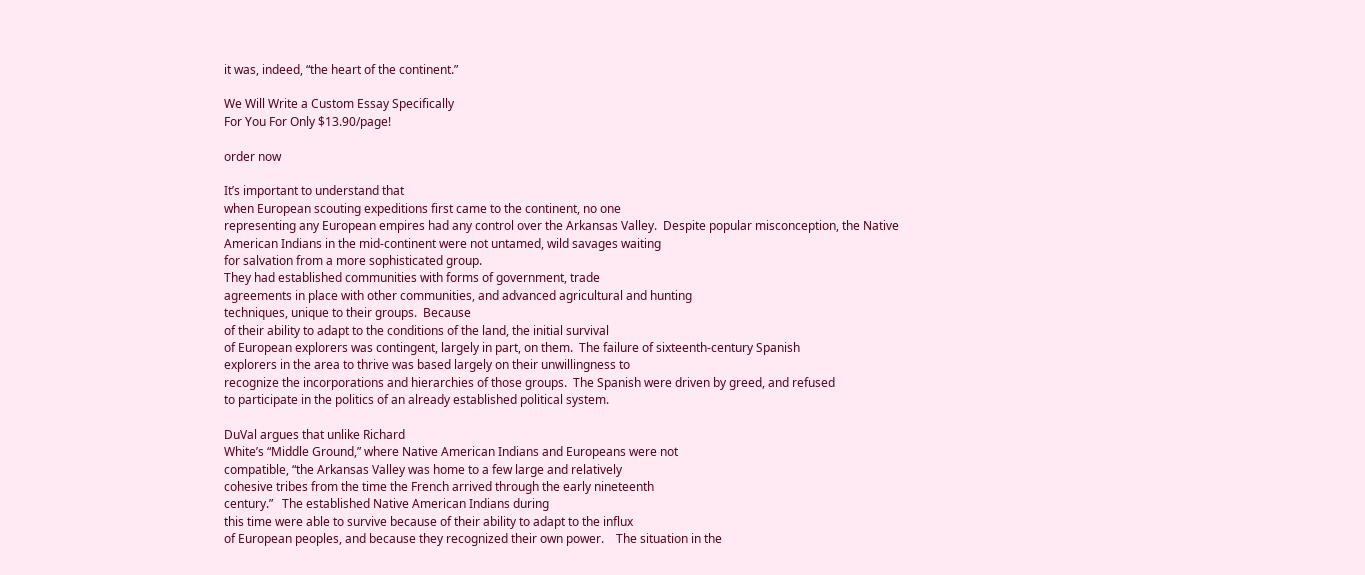it was, indeed, “the heart of the continent.”

We Will Write a Custom Essay Specifically
For You For Only $13.90/page!

order now

It’s important to understand that
when European scouting expeditions first came to the continent, no one
representing any European empires had any control over the Arkansas Valley.  Despite popular misconception, the Native
American Indians in the mid-continent were not untamed, wild savages waiting
for salvation from a more sophisticated group.
They had established communities with forms of government, trade
agreements in place with other communities, and advanced agricultural and hunting
techniques, unique to their groups.  Because
of their ability to adapt to the conditions of the land, the initial survival
of European explorers was contingent, largely in part, on them.  The failure of sixteenth-century Spanish
explorers in the area to thrive was based largely on their unwillingness to
recognize the incorporations and hierarchies of those groups.  The Spanish were driven by greed, and refused
to participate in the politics of an already established political system.

DuVal argues that unlike Richard
White’s “Middle Ground,” where Native American Indians and Europeans were not
compatible, “the Arkansas Valley was home to a few large and relatively
cohesive tribes from the time the French arrived through the early nineteenth
century.”   The established Native American Indians during
this time were able to survive because of their ability to adapt to the influx
of European peoples, and because they recognized their own power.    The situation in the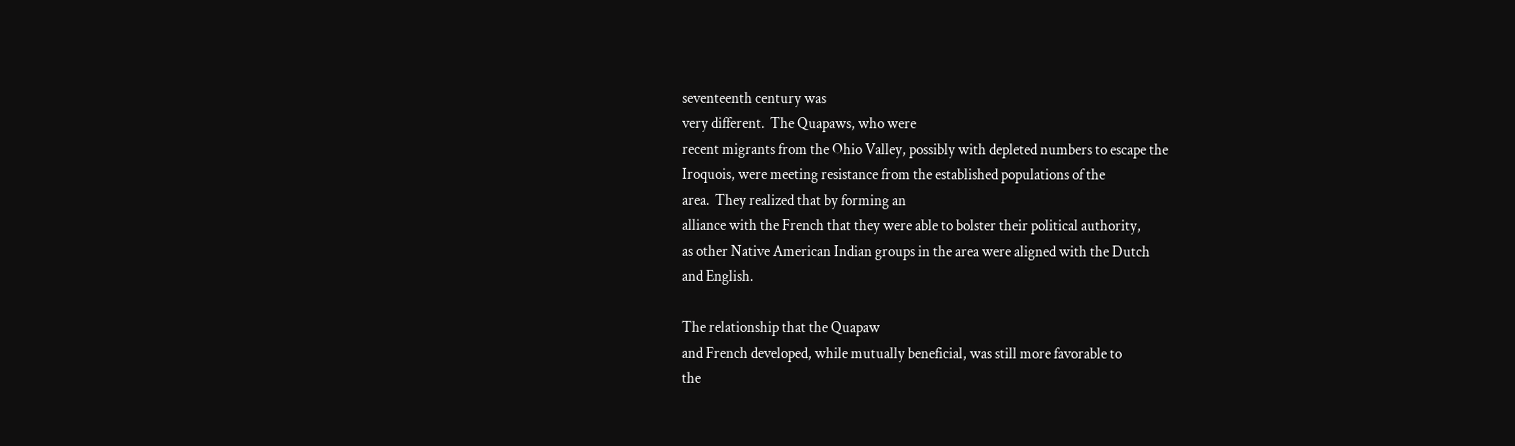seventeenth century was
very different.  The Quapaws, who were
recent migrants from the Ohio Valley, possibly with depleted numbers to escape the
Iroquois, were meeting resistance from the established populations of the
area.  They realized that by forming an
alliance with the French that they were able to bolster their political authority,
as other Native American Indian groups in the area were aligned with the Dutch
and English.

The relationship that the Quapaw
and French developed, while mutually beneficial, was still more favorable to
the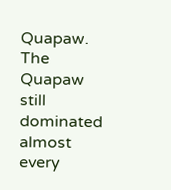Quapaw. The Quapaw still dominated almost every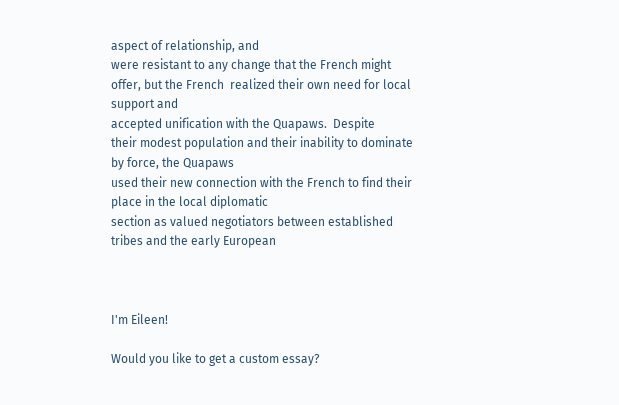aspect of relationship, and
were resistant to any change that the French might offer, but the French  realized their own need for local support and
accepted unification with the Quapaws.  Despite
their modest population and their inability to dominate by force, the Quapaws
used their new connection with the French to find their place in the local diplomatic
section as valued negotiators between established tribes and the early European



I'm Eileen!

Would you like to get a custom essay?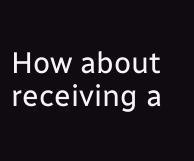How about receiving a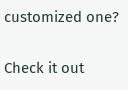customized one?

Check it out